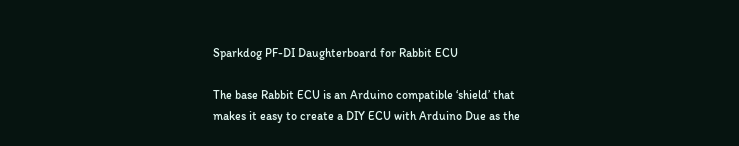Sparkdog PF-DI Daughterboard for Rabbit ECU

The base Rabbit ECU is an Arduino compatible ‘shield’ that makes it easy to create a DIY ECU with Arduino Due as the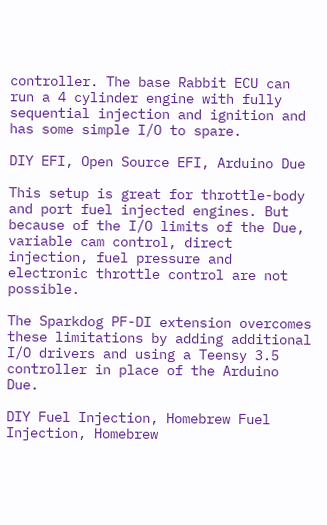controller. The base Rabbit ECU can run a 4 cylinder engine with fully sequential injection and ignition and has some simple I/O to spare.

DIY EFI, Open Source EFI, Arduino Due

This setup is great for throttle-body and port fuel injected engines. But because of the I/O limits of the Due, variable cam control, direct injection, fuel pressure and electronic throttle control are not possible.

The Sparkdog PF-DI extension overcomes these limitations by adding additional I/O drivers and using a Teensy 3.5 controller in place of the Arduino Due.

DIY Fuel Injection, Homebrew Fuel Injection, Homebrew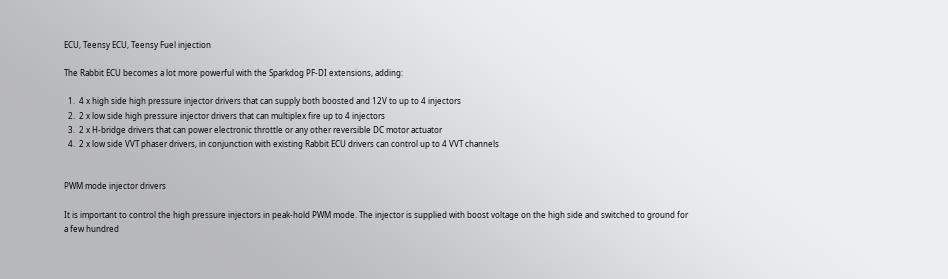ECU, Teensy ECU, Teensy Fuel injection

The Rabbit ECU becomes a lot more powerful with the Sparkdog PF-DI extensions, adding:

  1.  4 x high side high pressure injector drivers that can supply both boosted and 12V to up to 4 injectors
  2.  2 x low side high pressure injector drivers that can multiplex fire up to 4 injectors
  3.  2 x H-bridge drivers that can power electronic throttle or any other reversible DC motor actuator
  4.  2 x low side VVT phaser drivers, in conjunction with existing Rabbit ECU drivers can control up to 4 VVT channels


PWM mode injector drivers

It is important to control the high pressure injectors in peak-hold PWM mode. The injector is supplied with boost voltage on the high side and switched to ground for a few hundred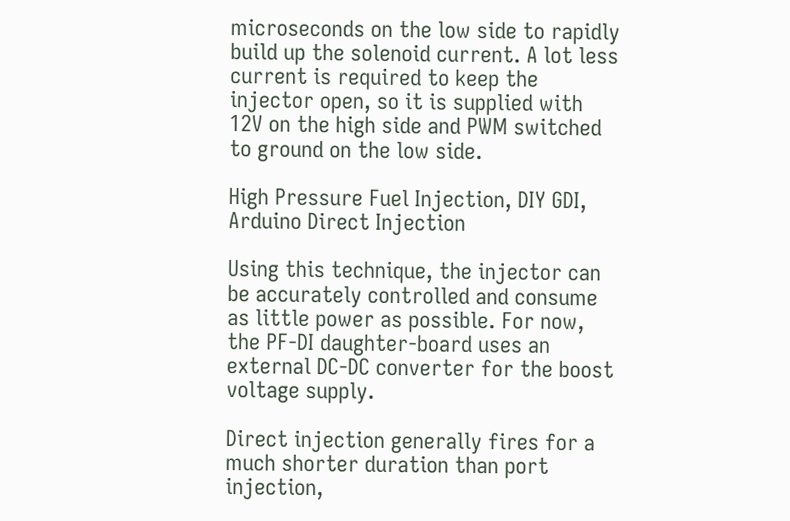microseconds on the low side to rapidly build up the solenoid current. A lot less current is required to keep the injector open, so it is supplied with 12V on the high side and PWM switched to ground on the low side.

High Pressure Fuel Injection, DIY GDI, Arduino Direct Injection

Using this technique, the injector can be accurately controlled and consume as little power as possible. For now, the PF-DI daughter-board uses an external DC-DC converter for the boost voltage supply.

Direct injection generally fires for a much shorter duration than port injection,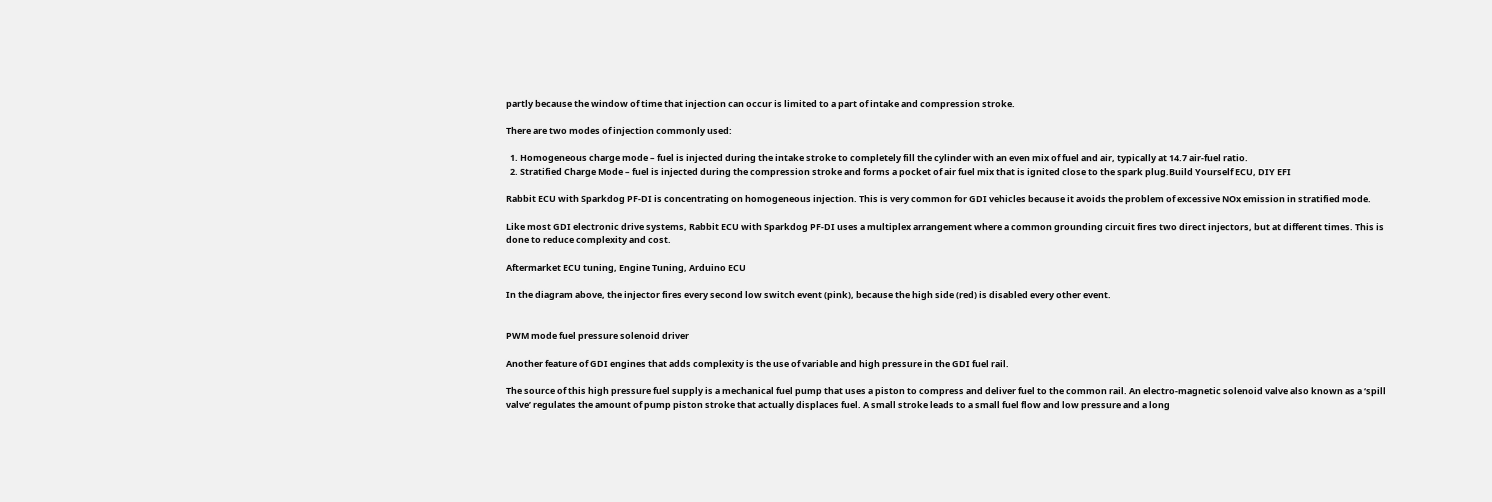partly because the window of time that injection can occur is limited to a part of intake and compression stroke.

There are two modes of injection commonly used:

  1. Homogeneous charge mode – fuel is injected during the intake stroke to completely fill the cylinder with an even mix of fuel and air, typically at 14.7 air-fuel ratio.
  2. Stratified Charge Mode – fuel is injected during the compression stroke and forms a pocket of air fuel mix that is ignited close to the spark plug.Build Yourself ECU, DIY EFI

Rabbit ECU with Sparkdog PF-DI is concentrating on homogeneous injection. This is very common for GDI vehicles because it avoids the problem of excessive NOx emission in stratified mode.

Like most GDI electronic drive systems, Rabbit ECU with Sparkdog PF-DI uses a multiplex arrangement where a common grounding circuit fires two direct injectors, but at different times. This is done to reduce complexity and cost.

Aftermarket ECU tuning, Engine Tuning, Arduino ECU

In the diagram above, the injector fires every second low switch event (pink), because the high side (red) is disabled every other event.


PWM mode fuel pressure solenoid driver

Another feature of GDI engines that adds complexity is the use of variable and high pressure in the GDI fuel rail.

The source of this high pressure fuel supply is a mechanical fuel pump that uses a piston to compress and deliver fuel to the common rail. An electro-magnetic solenoid valve also known as a ‘spill valve’ regulates the amount of pump piston stroke that actually displaces fuel. A small stroke leads to a small fuel flow and low pressure and a long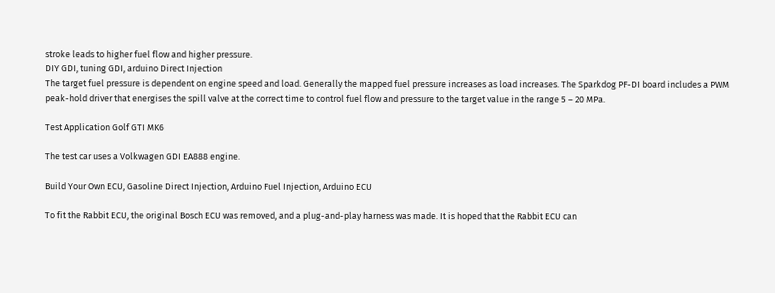stroke leads to higher fuel flow and higher pressure.
DIY GDI, tuning GDI, arduino Direct Injection
The target fuel pressure is dependent on engine speed and load. Generally the mapped fuel pressure increases as load increases. The Sparkdog PF-DI board includes a PWM peak-hold driver that energises the spill valve at the correct time to control fuel flow and pressure to the target value in the range 5 – 20 MPa.

Test Application Golf GTI MK6

The test car uses a Volkwagen GDI EA888 engine.

Build Your Own ECU, Gasoline Direct Injection, Arduino Fuel Injection, Arduino ECU

To fit the Rabbit ECU, the original Bosch ECU was removed, and a plug-and-play harness was made. It is hoped that the Rabbit ECU can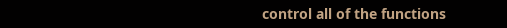control all of the functions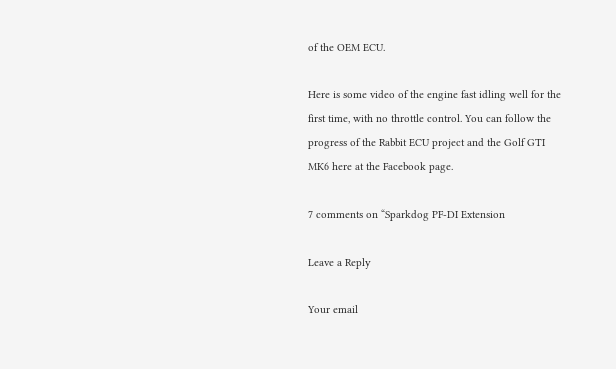of the OEM ECU.

Here is some video of the engine fast idling well for the first time, with no throttle control. You can follow the progress of the Rabbit ECU project and the Golf GTI MK6 here at the Facebook page.

7 comments on “Sparkdog PF-DI Extension

Leave a Reply

Your email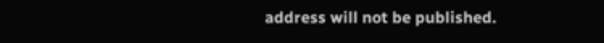address will not be published.